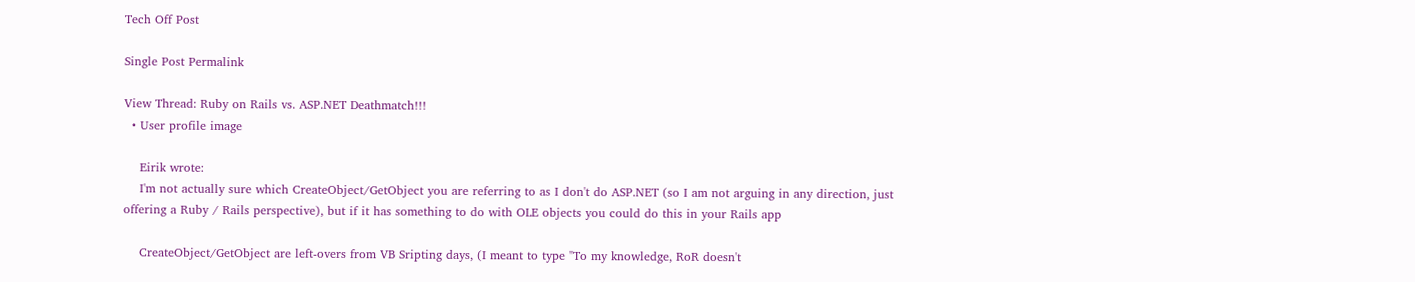Tech Off Post

Single Post Permalink

View Thread: Ruby on Rails vs. ASP.NET Deathmatch!!!
  • User profile image

    Eirik wrote:
    I'm not actually sure which CreateObject/GetObject you are referring to as I don't do ASP.NET (so I am not arguing in any direction, just offering a Ruby / Rails perspective), but if it has something to do with OLE objects you could do this in your Rails app

    CreateObject/GetObject are left-overs from VB Sripting days, (I meant to type "To my knowledge, RoR doesn't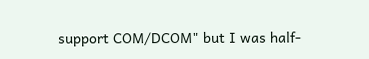support COM/DCOM" but I was half-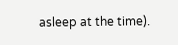asleep at the time).